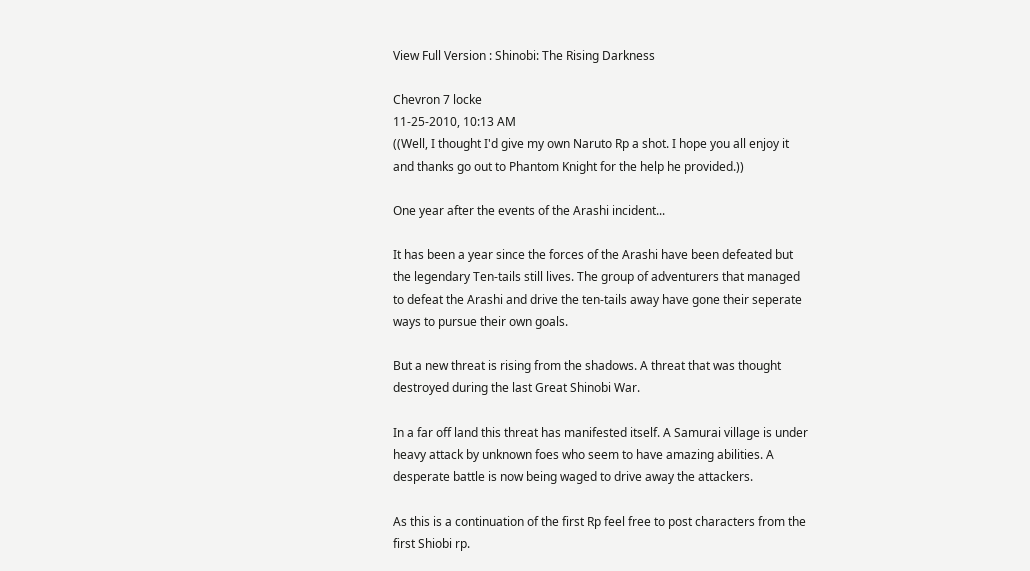View Full Version : Shinobi: The Rising Darkness

Chevron 7 locke
11-25-2010, 10:13 AM
((Well, I thought I'd give my own Naruto Rp a shot. I hope you all enjoy it and thanks go out to Phantom Knight for the help he provided.))

One year after the events of the Arashi incident...

It has been a year since the forces of the Arashi have been defeated but the legendary Ten-tails still lives. The group of adventurers that managed to defeat the Arashi and drive the ten-tails away have gone their seperate ways to pursue their own goals.

But a new threat is rising from the shadows. A threat that was thought destroyed during the last Great Shinobi War.

In a far off land this threat has manifested itself. A Samurai village is under heavy attack by unknown foes who seem to have amazing abilities. A desperate battle is now being waged to drive away the attackers.

As this is a continuation of the first Rp feel free to post characters from the first Shiobi rp.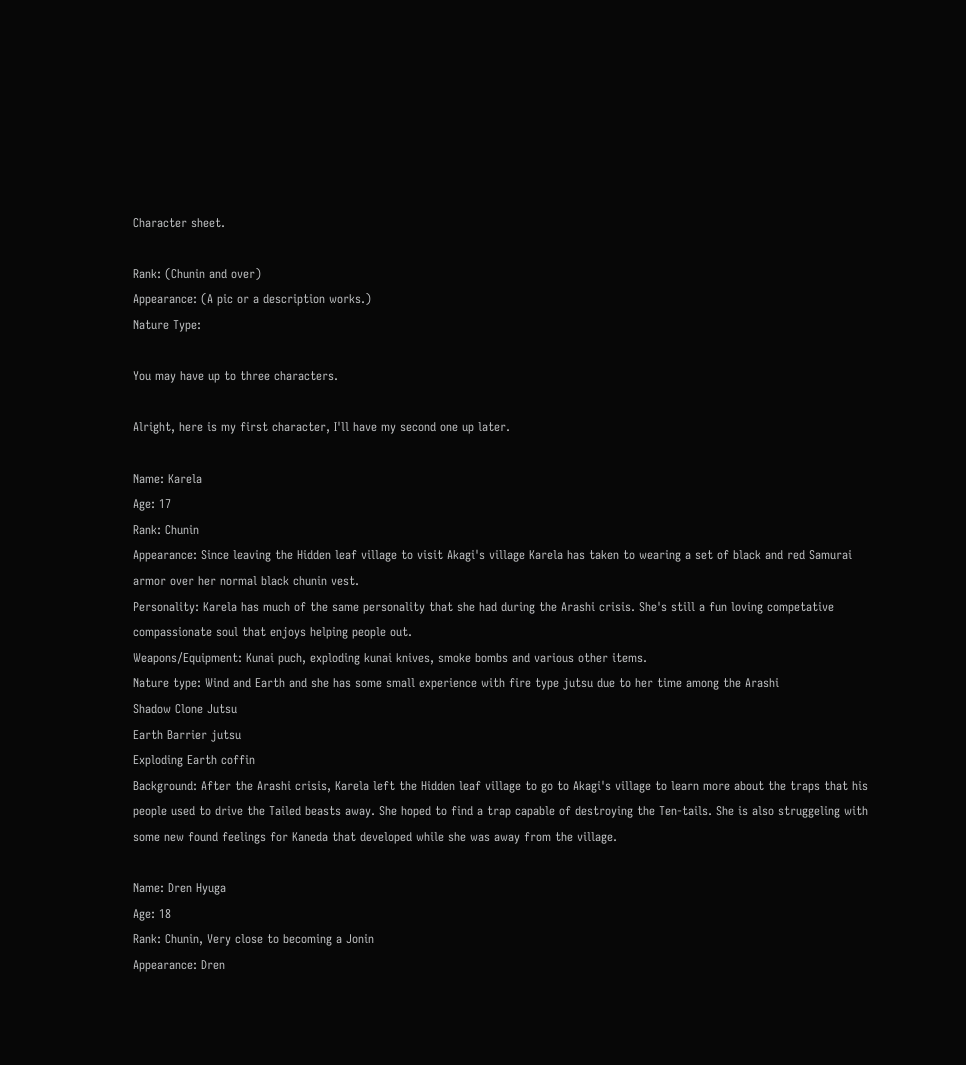Character sheet.

Rank: (Chunin and over)
Appearance: (A pic or a description works.)
Nature Type:

You may have up to three characters.

Alright, here is my first character, I'll have my second one up later.

Name: Karela
Age: 17
Rank: Chunin
Appearance: Since leaving the Hidden leaf village to visit Akagi's village Karela has taken to wearing a set of black and red Samurai armor over her normal black chunin vest.
Personality: Karela has much of the same personality that she had during the Arashi crisis. She's still a fun loving competative compassionate soul that enjoys helping people out.
Weapons/Equipment: Kunai puch, exploding kunai knives, smoke bombs and various other items.
Nature type: Wind and Earth and she has some small experience with fire type jutsu due to her time among the Arashi
Shadow Clone Jutsu
Earth Barrier jutsu
Exploding Earth coffin
Background: After the Arashi crisis, Karela left the Hidden leaf village to go to Akagi's village to learn more about the traps that his people used to drive the Tailed beasts away. She hoped to find a trap capable of destroying the Ten-tails. She is also struggeling with some new found feelings for Kaneda that developed while she was away from the village.

Name: Dren Hyuga
Age: 18
Rank: Chunin, Very close to becoming a Jonin
Appearance: Dren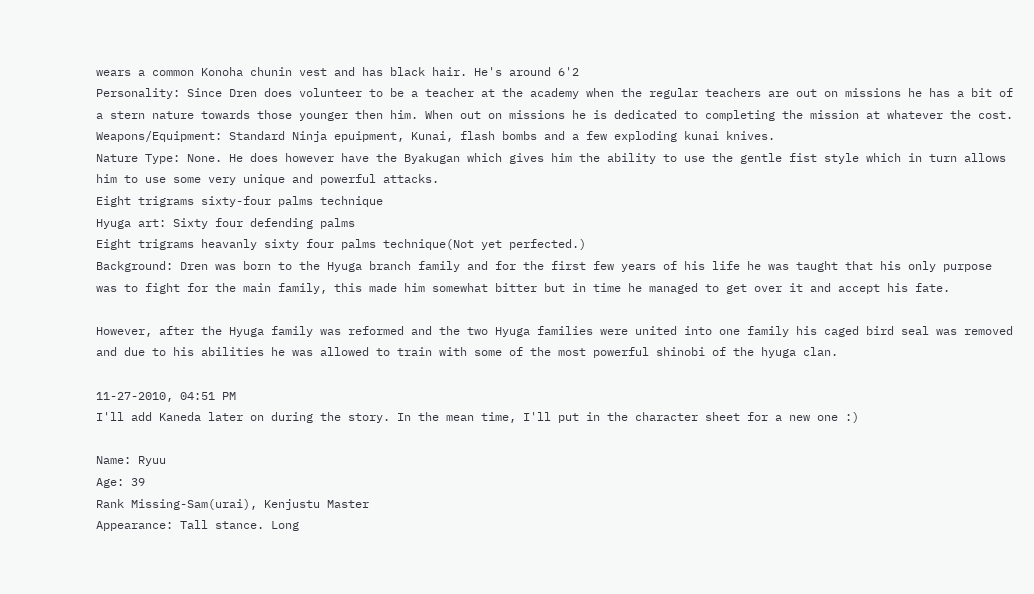wears a common Konoha chunin vest and has black hair. He's around 6'2
Personality: Since Dren does volunteer to be a teacher at the academy when the regular teachers are out on missions he has a bit of a stern nature towards those younger then him. When out on missions he is dedicated to completing the mission at whatever the cost.
Weapons/Equipment: Standard Ninja epuipment, Kunai, flash bombs and a few exploding kunai knives.
Nature Type: None. He does however have the Byakugan which gives him the ability to use the gentle fist style which in turn allows him to use some very unique and powerful attacks.
Eight trigrams sixty-four palms technique
Hyuga art: Sixty four defending palms
Eight trigrams heavanly sixty four palms technique(Not yet perfected.)
Background: Dren was born to the Hyuga branch family and for the first few years of his life he was taught that his only purpose was to fight for the main family, this made him somewhat bitter but in time he managed to get over it and accept his fate.

However, after the Hyuga family was reformed and the two Hyuga families were united into one family his caged bird seal was removed and due to his abilities he was allowed to train with some of the most powerful shinobi of the hyuga clan.

11-27-2010, 04:51 PM
I'll add Kaneda later on during the story. In the mean time, I'll put in the character sheet for a new one :)

Name: Ryuu
Age: 39
Rank Missing-Sam(urai), Kenjustu Master
Appearance: Tall stance. Long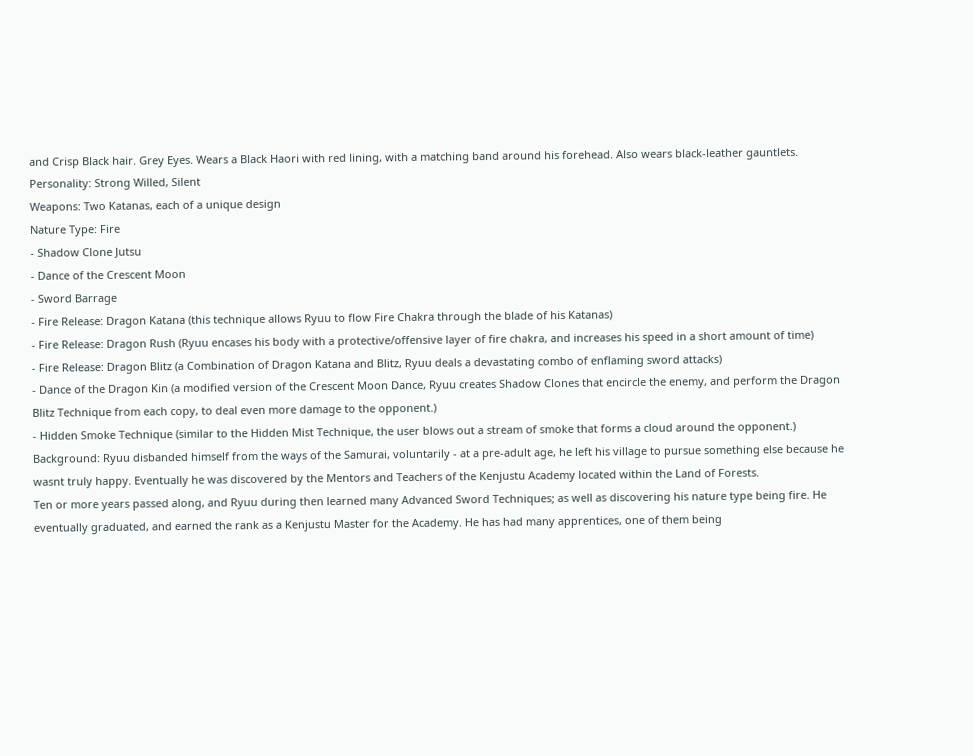and Crisp Black hair. Grey Eyes. Wears a Black Haori with red lining, with a matching band around his forehead. Also wears black-leather gauntlets.
Personality: Strong Willed, Silent
Weapons: Two Katanas, each of a unique design
Nature Type: Fire
- Shadow Clone Jutsu
- Dance of the Crescent Moon
- Sword Barrage
- Fire Release: Dragon Katana (this technique allows Ryuu to flow Fire Chakra through the blade of his Katanas)
- Fire Release: Dragon Rush (Ryuu encases his body with a protective/offensive layer of fire chakra, and increases his speed in a short amount of time)
- Fire Release: Dragon Blitz (a Combination of Dragon Katana and Blitz, Ryuu deals a devastating combo of enflaming sword attacks)
- Dance of the Dragon Kin (a modified version of the Crescent Moon Dance, Ryuu creates Shadow Clones that encircle the enemy, and perform the Dragon Blitz Technique from each copy, to deal even more damage to the opponent.)
- Hidden Smoke Technique (similar to the Hidden Mist Technique, the user blows out a stream of smoke that forms a cloud around the opponent.)
Background: Ryuu disbanded himself from the ways of the Samurai, voluntarily - at a pre-adult age, he left his village to pursue something else because he wasnt truly happy. Eventually he was discovered by the Mentors and Teachers of the Kenjustu Academy located within the Land of Forests.
Ten or more years passed along, and Ryuu during then learned many Advanced Sword Techniques; as well as discovering his nature type being fire. He eventually graduated, and earned the rank as a Kenjustu Master for the Academy. He has had many apprentices, one of them being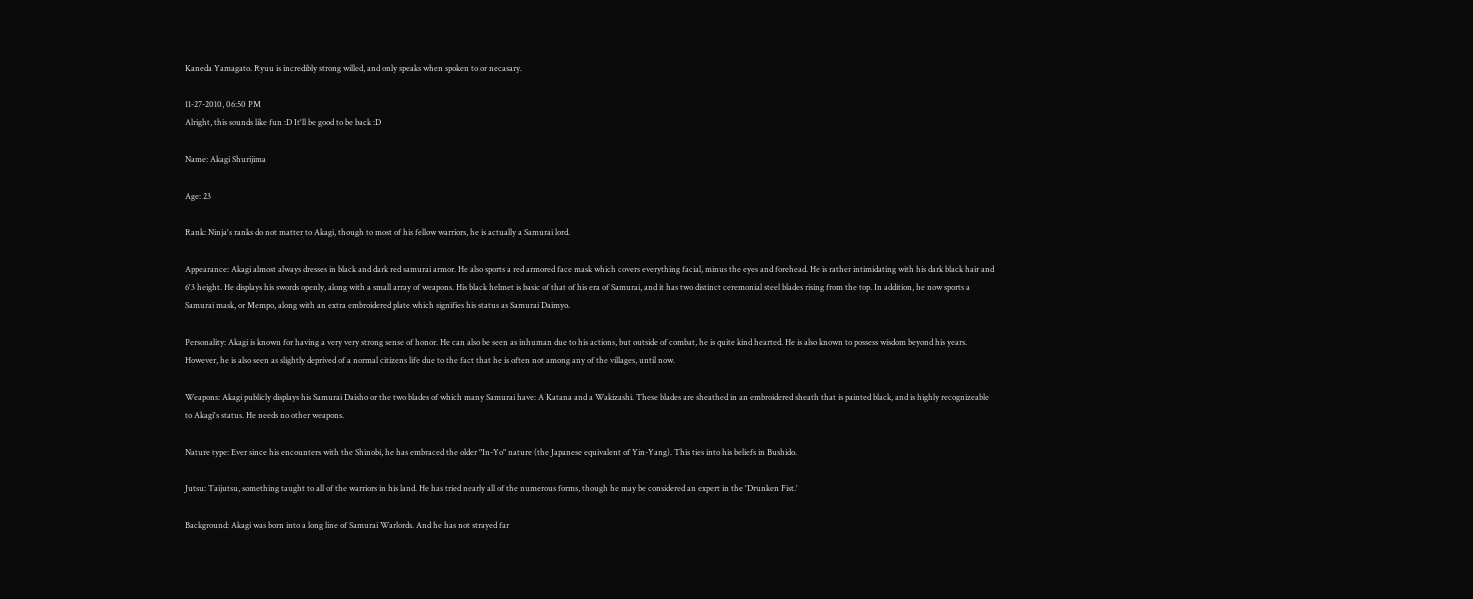Kaneda Yamagato. Ryuu is incredibly strong willed, and only speaks when spoken to or necasary.

11-27-2010, 06:50 PM
Alright, this sounds like fun :D It'll be good to be back :D

Name: Akagi Shurijima

Age: 23

Rank: Ninja's ranks do not matter to Akagi, though to most of his fellow warriors, he is actually a Samurai lord.

Appearance: Akagi almost always dresses in black and dark red samurai armor. He also sports a red armored face mask which covers everything facial, minus the eyes and forehead. He is rather intimidating with his dark black hair and 6'3 height. He displays his swords openly, along with a small array of weapons. His black helmet is basic of that of his era of Samurai, and it has two distinct ceremonial steel blades rising from the top. In addition, he now sports a Samurai mask, or Mempo, along with an extra embroidered plate which signifies his status as Samurai Daimyo.

Personality: Akagi is known for having a very very strong sense of honor. He can also be seen as inhuman due to his actions, but outside of combat, he is quite kind hearted. He is also known to possess wisdom beyond his years. However, he is also seen as slightly deprived of a normal citizens life due to the fact that he is often not among any of the villages, until now.

Weapons: Akagi publicly displays his Samurai Daisho or the two blades of which many Samurai have: A Katana and a Wakizashi. These blades are sheathed in an embroidered sheath that is painted black, and is highly recognizeable to Akagi's status. He needs no other weapons.

Nature type: Ever since his encounters with the Shinobi, he has embraced the older "In-Yo" nature (the Japanese equivalent of Yin-Yang). This ties into his beliefs in Bushido.

Jutsu: Taijutsu, something taught to all of the warriors in his land. He has tried nearly all of the numerous forms, though he may be considered an expert in the 'Drunken Fist.'

Background: Akagi was born into a long line of Samurai Warlords. And he has not strayed far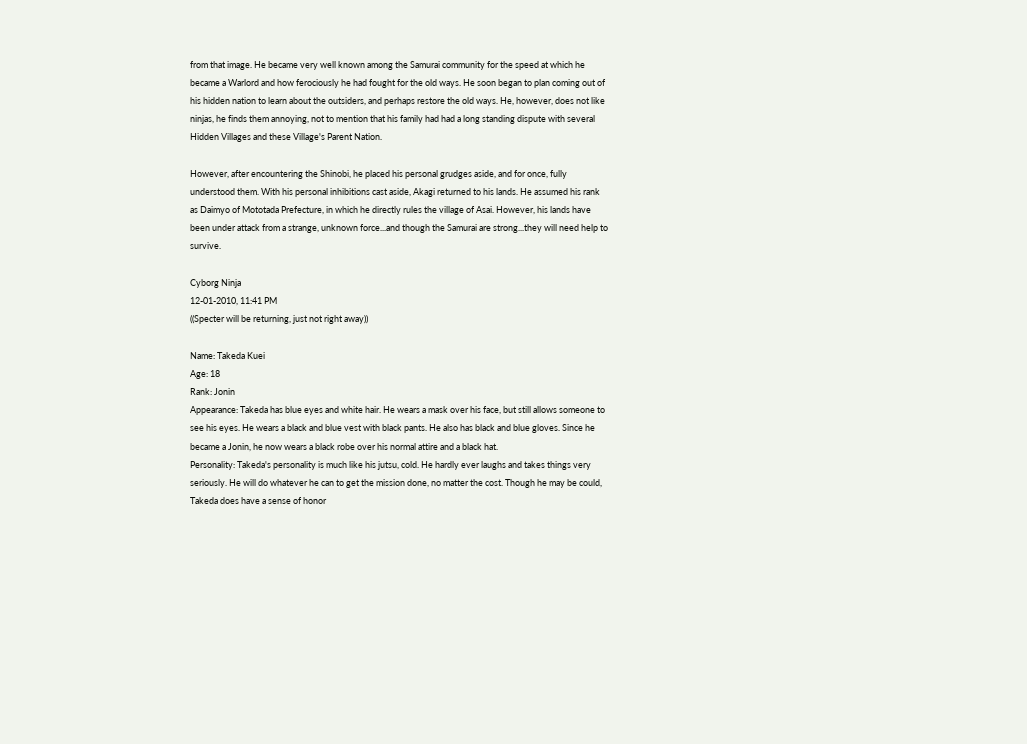from that image. He became very well known among the Samurai community for the speed at which he became a Warlord and how ferociously he had fought for the old ways. He soon began to plan coming out of his hidden nation to learn about the outsiders, and perhaps restore the old ways. He, however, does not like ninjas, he finds them annoying, not to mention that his family had had a long standing dispute with several Hidden Villages and these Village's Parent Nation.

However, after encountering the Shinobi, he placed his personal grudges aside, and for once, fully understood them. With his personal inhibitions cast aside, Akagi returned to his lands. He assumed his rank as Daimyo of Mototada Prefecture, in which he directly rules the village of Asai. However, his lands have been under attack from a strange, unknown force...and though the Samurai are strong...they will need help to survive.

Cyborg Ninja
12-01-2010, 11:41 PM
((Specter will be returning, just not right away))

Name: Takeda Kuei
Age: 18
Rank: Jonin
Appearance: Takeda has blue eyes and white hair. He wears a mask over his face, but still allows someone to see his eyes. He wears a black and blue vest with black pants. He also has black and blue gloves. Since he became a Jonin, he now wears a black robe over his normal attire and a black hat.
Personality: Takeda's personality is much like his jutsu, cold. He hardly ever laughs and takes things very seriously. He will do whatever he can to get the mission done, no matter the cost. Though he may be could, Takeda does have a sense of honor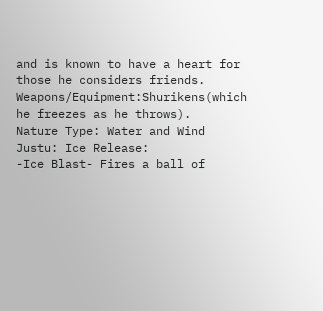and is known to have a heart for those he considers friends.
Weapons/Equipment:Shurikens(which he freezes as he throws).
Nature Type: Water and Wind
Justu: Ice Release:
-Ice Blast- Fires a ball of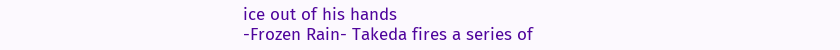ice out of his hands
-Frozen Rain- Takeda fires a series of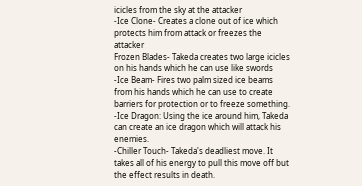icicles from the sky at the attacker
-Ice Clone- Creates a clone out of ice which protects him from attack or freezes the attacker
Frozen Blades- Takeda creates two large icicles on his hands which he can use like swords
-Ice Beam- Fires two palm sized ice beams from his hands which he can use to create barriers for protection or to freeze something.
-Ice Dragon: Using the ice around him, Takeda can create an ice dragon which will attack his enemies.
-Chiller Touch- Takeda's deadliest move. It takes all of his energy to pull this move off but the effect results in death.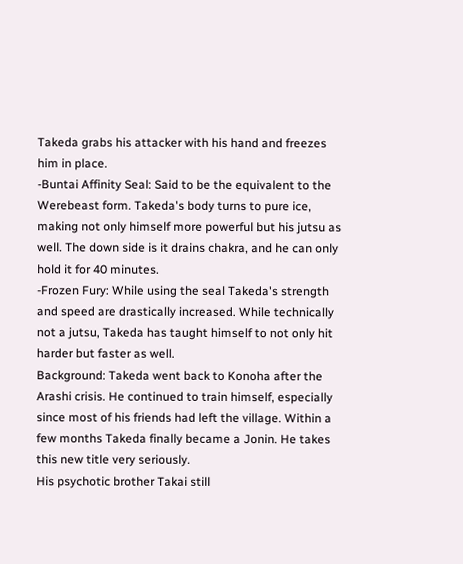Takeda grabs his attacker with his hand and freezes him in place.
-Buntai Affinity Seal: Said to be the equivalent to the Werebeast form. Takeda's body turns to pure ice, making not only himself more powerful but his jutsu as well. The down side is it drains chakra, and he can only hold it for 40 minutes.
-Frozen Fury: While using the seal Takeda's strength and speed are drastically increased. While technically not a jutsu, Takeda has taught himself to not only hit harder but faster as well.
Background: Takeda went back to Konoha after the Arashi crisis. He continued to train himself, especially since most of his friends had left the village. Within a few months Takeda finally became a Jonin. He takes this new title very seriously.
His psychotic brother Takai still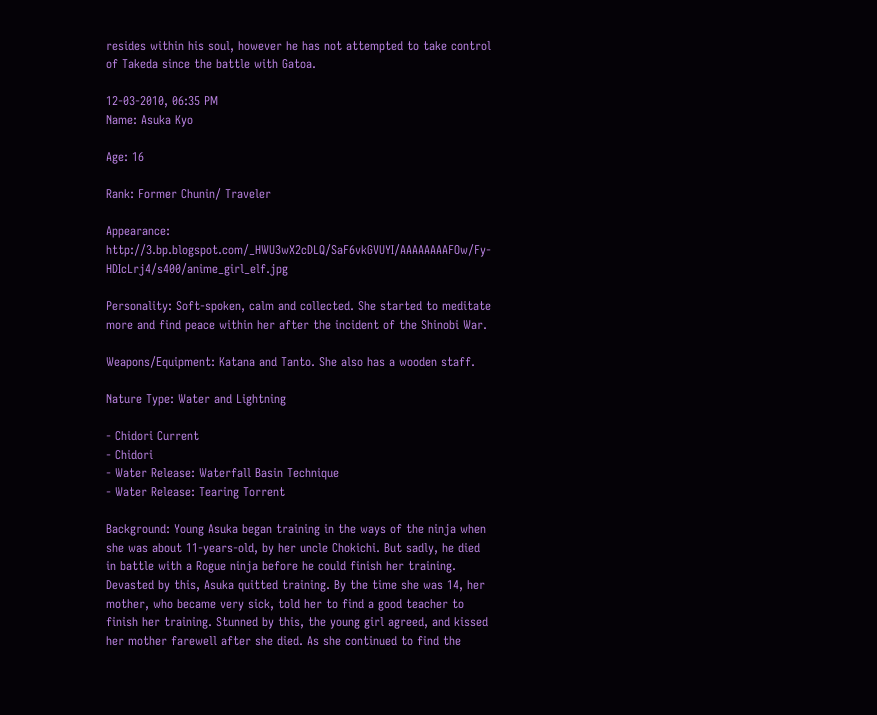resides within his soul, however he has not attempted to take control of Takeda since the battle with Gatoa.

12-03-2010, 06:35 PM
Name: Asuka Kyo

Age: 16

Rank: Former Chunin/ Traveler

Appearance: http://3.bp.blogspot.com/_HWU3wX2cDLQ/SaF6vkGVUYI/AAAAAAAAFOw/Fy-HDIcLrj4/s400/anime_girl_elf.jpg

Personality: Soft-spoken, calm and collected. She started to meditate more and find peace within her after the incident of the Shinobi War.

Weapons/Equipment: Katana and Tanto. She also has a wooden staff.

Nature Type: Water and Lightning

- Chidori Current
- Chidori
- Water Release: Waterfall Basin Technique
- Water Release: Tearing Torrent

Background: Young Asuka began training in the ways of the ninja when she was about 11-years-old, by her uncle Chokichi. But sadly, he died in battle with a Rogue ninja before he could finish her training. Devasted by this, Asuka quitted training. By the time she was 14, her mother, who became very sick, told her to find a good teacher to finish her training. Stunned by this, the young girl agreed, and kissed her mother farewell after she died. As she continued to find the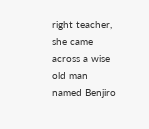right teacher, she came across a wise old man named Benjiro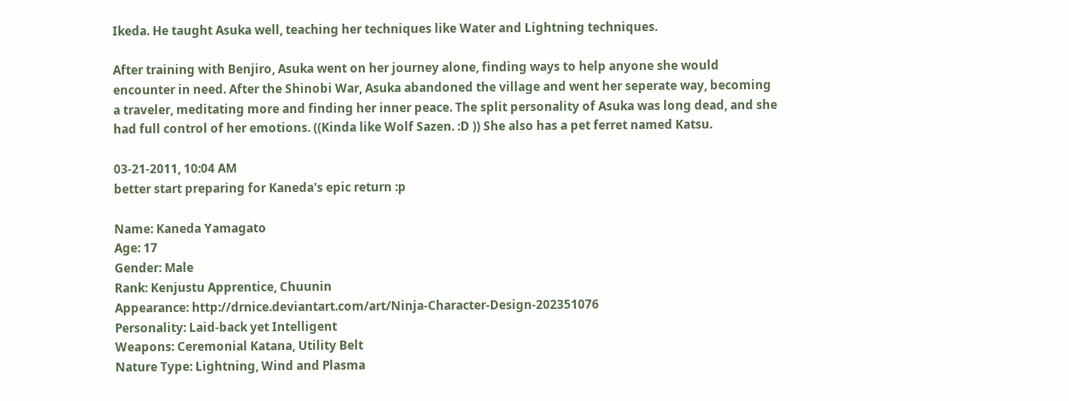Ikeda. He taught Asuka well, teaching her techniques like Water and Lightning techniques.

After training with Benjiro, Asuka went on her journey alone, finding ways to help anyone she would encounter in need. After the Shinobi War, Asuka abandoned the village and went her seperate way, becoming a traveler, meditating more and finding her inner peace. The split personality of Asuka was long dead, and she had full control of her emotions. ((Kinda like Wolf Sazen. :D )) She also has a pet ferret named Katsu.

03-21-2011, 10:04 AM
better start preparing for Kaneda's epic return :p

Name: Kaneda Yamagato
Age: 17
Gender: Male
Rank: Kenjustu Apprentice, Chuunin
Appearance: http://drnice.deviantart.com/art/Ninja-Character-Design-202351076
Personality: Laid-back yet Intelligent
Weapons: Ceremonial Katana, Utility Belt
Nature Type: Lightning, Wind and Plasma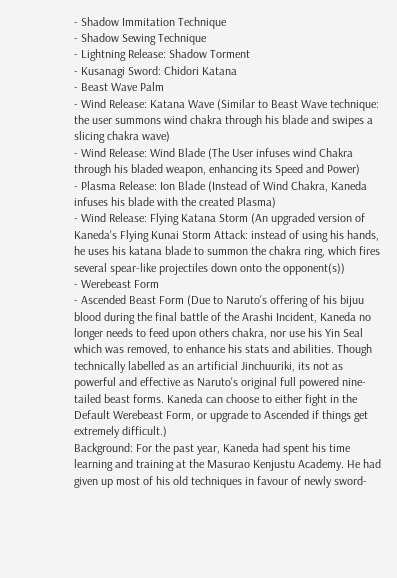- Shadow Immitation Technique
- Shadow Sewing Technique
- Lightning Release: Shadow Torment
- Kusanagi Sword: Chidori Katana
- Beast Wave Palm
- Wind Release: Katana Wave (Similar to Beast Wave technique: the user summons wind chakra through his blade and swipes a slicing chakra wave)
- Wind Release: Wind Blade (The User infuses wind Chakra through his bladed weapon, enhancing its Speed and Power)
- Plasma Release: Ion Blade (Instead of Wind Chakra, Kaneda infuses his blade with the created Plasma)
- Wind Release: Flying Katana Storm (An upgraded version of Kaneda's Flying Kunai Storm Attack: instead of using his hands, he uses his katana blade to summon the chakra ring, which fires several spear-like projectiles down onto the opponent(s))
- Werebeast Form
- Ascended Beast Form (Due to Naruto's offering of his bijuu blood during the final battle of the Arashi Incident, Kaneda no longer needs to feed upon others chakra, nor use his Yin Seal which was removed, to enhance his stats and abilities. Though technically labelled as an artificial Jinchuuriki, its not as powerful and effective as Naruto's original full powered nine-tailed beast forms. Kaneda can choose to either fight in the Default Werebeast Form, or upgrade to Ascended if things get extremely difficult.)
Background: For the past year, Kaneda had spent his time learning and training at the Masurao Kenjustu Academy. He had given up most of his old techniques in favour of newly sword-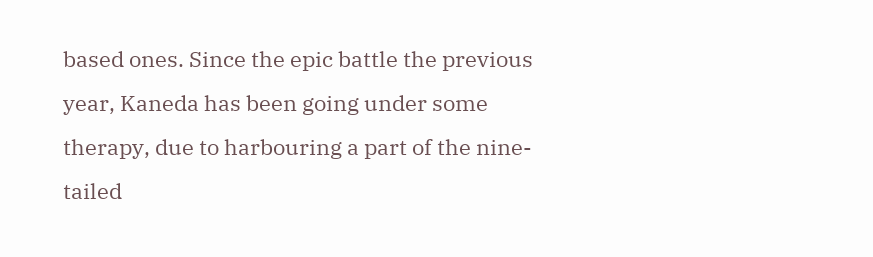based ones. Since the epic battle the previous year, Kaneda has been going under some therapy, due to harbouring a part of the nine-tailed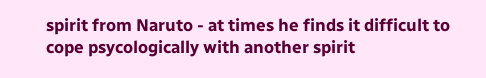spirit from Naruto - at times he finds it difficult to cope psycologically with another spirit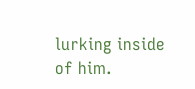lurking inside of him.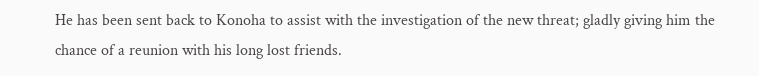He has been sent back to Konoha to assist with the investigation of the new threat; gladly giving him the chance of a reunion with his long lost friends.